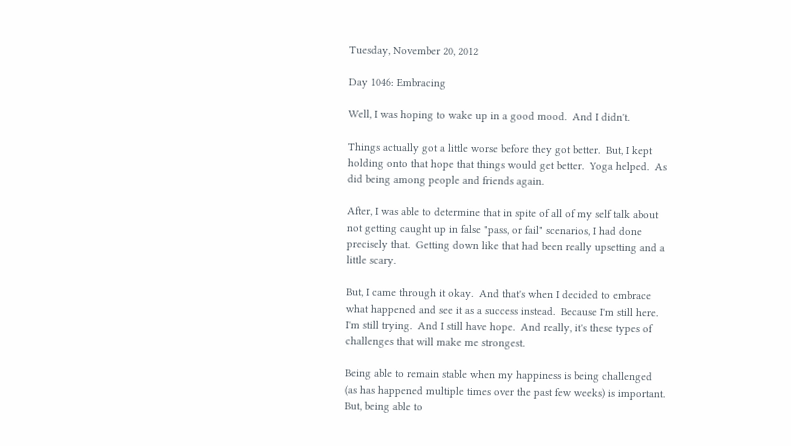Tuesday, November 20, 2012

Day 1046: Embracing

Well, I was hoping to wake up in a good mood.  And I didn't.

Things actually got a little worse before they got better.  But, I kept holding onto that hope that things would get better.  Yoga helped.  As did being among people and friends again.

After, I was able to determine that in spite of all of my self talk about not getting caught up in false "pass, or fail" scenarios, I had done precisely that.  Getting down like that had been really upsetting and a little scary.

But, I came through it okay.  And that's when I decided to embrace what happened and see it as a success instead.  Because I'm still here.  I'm still trying.  And I still have hope.  And really, it's these types of challenges that will make me strongest.

Being able to remain stable when my happiness is being challenged (as has happened multiple times over the past few weeks) is important.  But, being able to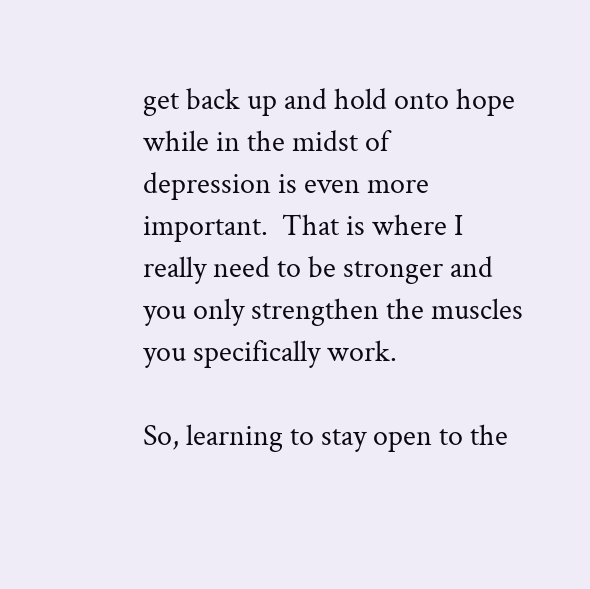get back up and hold onto hope while in the midst of depression is even more important.  That is where I really need to be stronger and you only strengthen the muscles you specifically work.

So, learning to stay open to the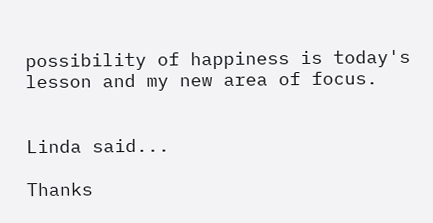possibility of happiness is today's lesson and my new area of focus.


Linda said...

Thanks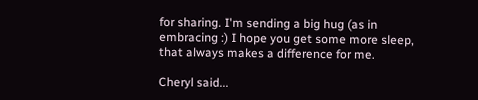for sharing. I'm sending a big hug (as in embracing :) I hope you get some more sleep, that always makes a difference for me.

Cheryl said...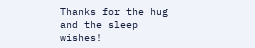Thanks for the hug and the sleep wishes!